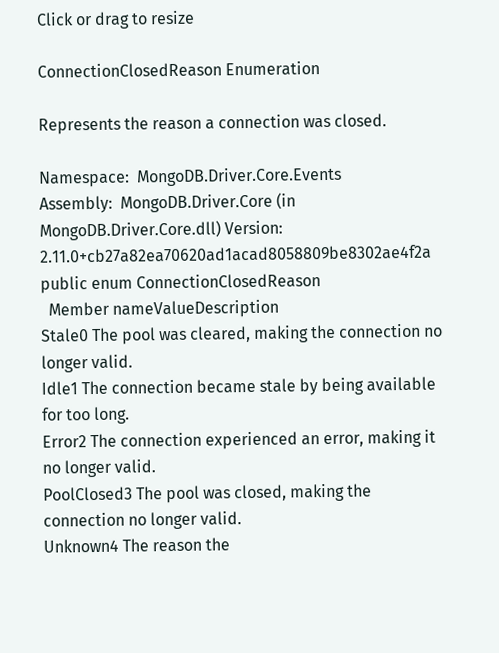Click or drag to resize

ConnectionClosedReason Enumeration

Represents the reason a connection was closed.

Namespace:  MongoDB.Driver.Core.Events
Assembly:  MongoDB.Driver.Core (in MongoDB.Driver.Core.dll) Version: 2.11.0+cb27a82ea70620ad1acad8058809be8302ae4f2a
public enum ConnectionClosedReason
  Member nameValueDescription
Stale0 The pool was cleared, making the connection no longer valid.
Idle1 The connection became stale by being available for too long.
Error2 The connection experienced an error, making it no longer valid.
PoolClosed3 The pool was closed, making the connection no longer valid.
Unknown4 The reason the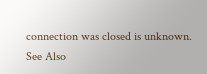connection was closed is unknown.
See Also